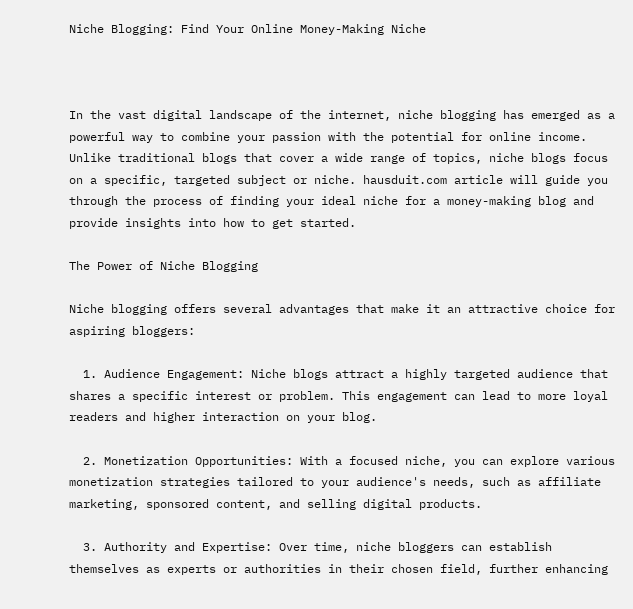Niche Blogging: Find Your Online Money-Making Niche



In the vast digital landscape of the internet, niche blogging has emerged as a powerful way to combine your passion with the potential for online income. Unlike traditional blogs that cover a wide range of topics, niche blogs focus on a specific, targeted subject or niche. hausduit.com article will guide you through the process of finding your ideal niche for a money-making blog and provide insights into how to get started.

The Power of Niche Blogging

Niche blogging offers several advantages that make it an attractive choice for aspiring bloggers:

  1. Audience Engagement: Niche blogs attract a highly targeted audience that shares a specific interest or problem. This engagement can lead to more loyal readers and higher interaction on your blog.

  2. Monetization Opportunities: With a focused niche, you can explore various monetization strategies tailored to your audience's needs, such as affiliate marketing, sponsored content, and selling digital products.

  3. Authority and Expertise: Over time, niche bloggers can establish themselves as experts or authorities in their chosen field, further enhancing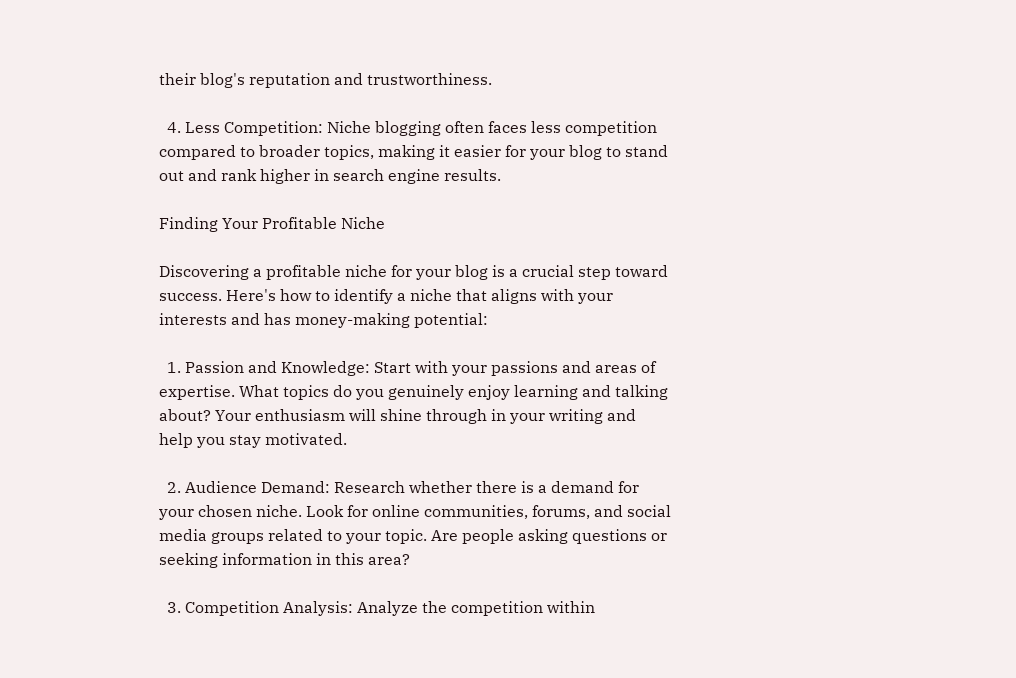their blog's reputation and trustworthiness.

  4. Less Competition: Niche blogging often faces less competition compared to broader topics, making it easier for your blog to stand out and rank higher in search engine results.

Finding Your Profitable Niche

Discovering a profitable niche for your blog is a crucial step toward success. Here's how to identify a niche that aligns with your interests and has money-making potential:

  1. Passion and Knowledge: Start with your passions and areas of expertise. What topics do you genuinely enjoy learning and talking about? Your enthusiasm will shine through in your writing and help you stay motivated.

  2. Audience Demand: Research whether there is a demand for your chosen niche. Look for online communities, forums, and social media groups related to your topic. Are people asking questions or seeking information in this area?

  3. Competition Analysis: Analyze the competition within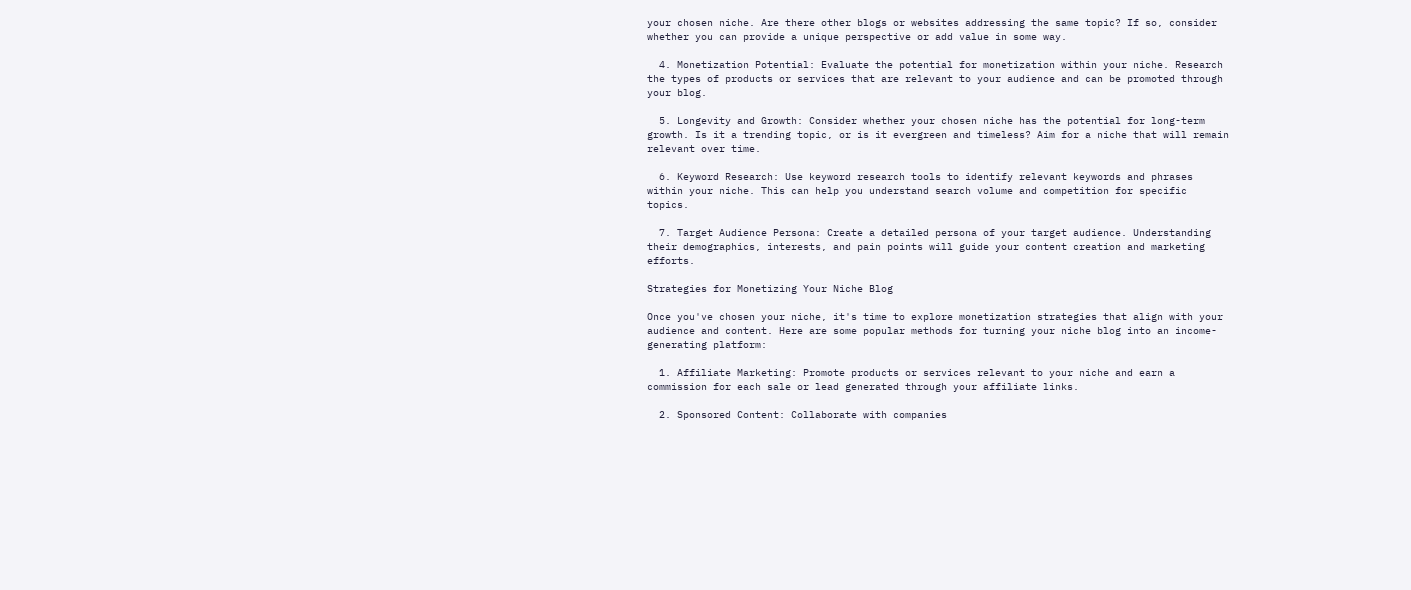your chosen niche. Are there other blogs or websites addressing the same topic? If so, consider whether you can provide a unique perspective or add value in some way.

  4. Monetization Potential: Evaluate the potential for monetization within your niche. Research the types of products or services that are relevant to your audience and can be promoted through your blog.

  5. Longevity and Growth: Consider whether your chosen niche has the potential for long-term growth. Is it a trending topic, or is it evergreen and timeless? Aim for a niche that will remain relevant over time.

  6. Keyword Research: Use keyword research tools to identify relevant keywords and phrases within your niche. This can help you understand search volume and competition for specific topics.

  7. Target Audience Persona: Create a detailed persona of your target audience. Understanding their demographics, interests, and pain points will guide your content creation and marketing efforts.

Strategies for Monetizing Your Niche Blog

Once you've chosen your niche, it's time to explore monetization strategies that align with your audience and content. Here are some popular methods for turning your niche blog into an income-generating platform:

  1. Affiliate Marketing: Promote products or services relevant to your niche and earn a commission for each sale or lead generated through your affiliate links.

  2. Sponsored Content: Collaborate with companies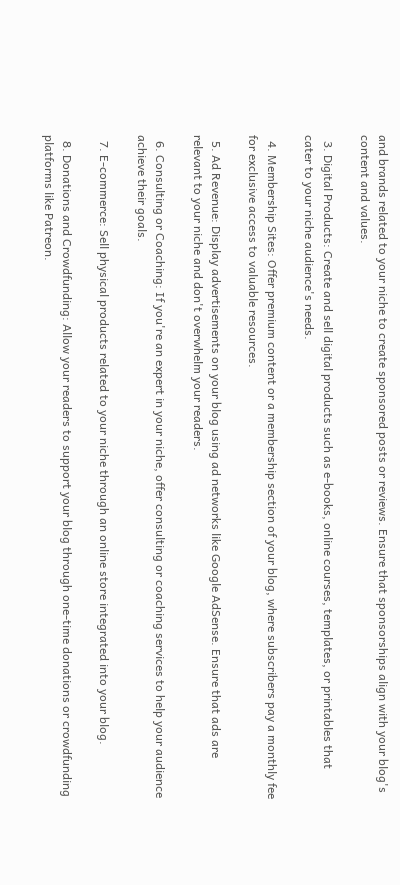and brands related to your niche to create sponsored posts or reviews. Ensure that sponsorships align with your blog's content and values.

  3. Digital Products: Create and sell digital products such as e-books, online courses, templates, or printables that cater to your niche audience's needs.

  4. Membership Sites: Offer premium content or a membership section of your blog, where subscribers pay a monthly fee for exclusive access to valuable resources.

  5. Ad Revenue: Display advertisements on your blog using ad networks like Google AdSense. Ensure that ads are relevant to your niche and don't overwhelm your readers.

  6. Consulting or Coaching: If you're an expert in your niche, offer consulting or coaching services to help your audience achieve their goals.

  7. E-commerce: Sell physical products related to your niche through an online store integrated into your blog.

  8. Donations and Crowdfunding: Allow your readers to support your blog through one-time donations or crowdfunding platforms like Patreon.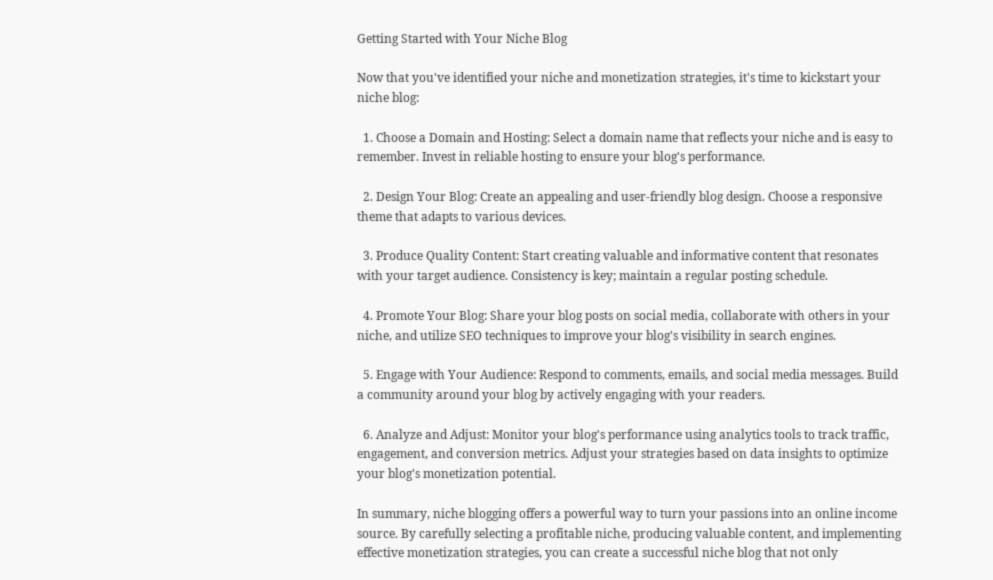Getting Started with Your Niche Blog

Now that you've identified your niche and monetization strategies, it's time to kickstart your niche blog:

  1. Choose a Domain and Hosting: Select a domain name that reflects your niche and is easy to remember. Invest in reliable hosting to ensure your blog's performance.

  2. Design Your Blog: Create an appealing and user-friendly blog design. Choose a responsive theme that adapts to various devices.

  3. Produce Quality Content: Start creating valuable and informative content that resonates with your target audience. Consistency is key; maintain a regular posting schedule.

  4. Promote Your Blog: Share your blog posts on social media, collaborate with others in your niche, and utilize SEO techniques to improve your blog's visibility in search engines.

  5. Engage with Your Audience: Respond to comments, emails, and social media messages. Build a community around your blog by actively engaging with your readers.

  6. Analyze and Adjust: Monitor your blog's performance using analytics tools to track traffic, engagement, and conversion metrics. Adjust your strategies based on data insights to optimize your blog's monetization potential.

In summary, niche blogging offers a powerful way to turn your passions into an online income source. By carefully selecting a profitable niche, producing valuable content, and implementing effective monetization strategies, you can create a successful niche blog that not only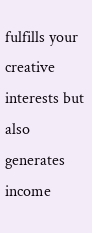fulfills your creative interests but also generates income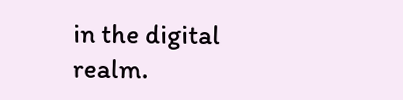in the digital realm.